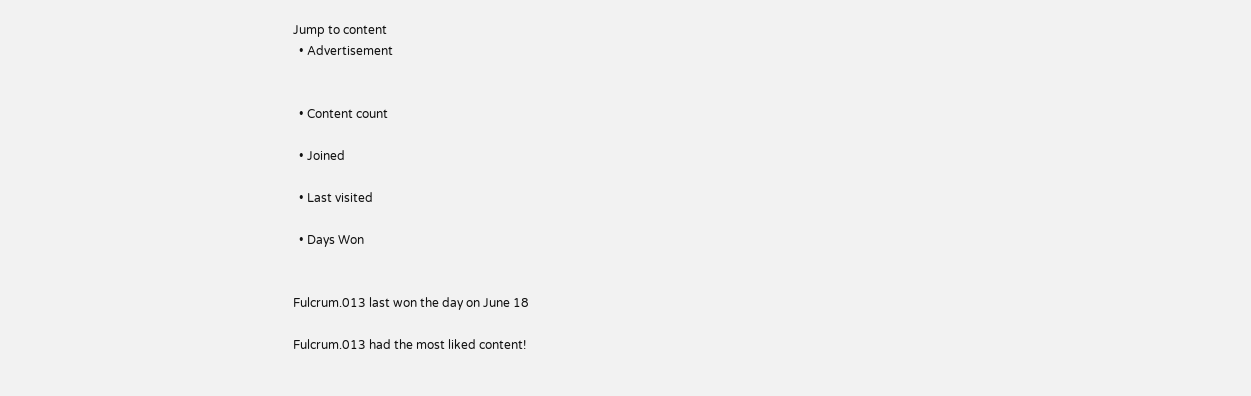Jump to content
  • Advertisement


  • Content count

  • Joined

  • Last visited

  • Days Won


Fulcrum.013 last won the day on June 18

Fulcrum.013 had the most liked content!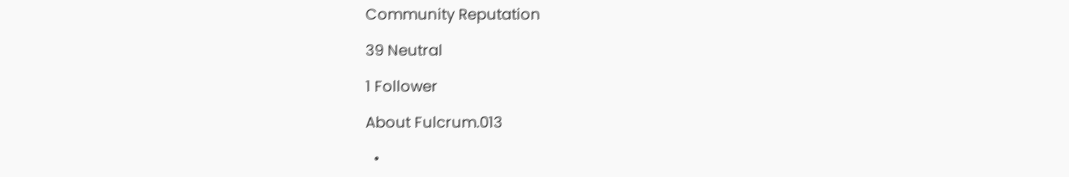Community Reputation

39 Neutral

1 Follower

About Fulcrum.013

  •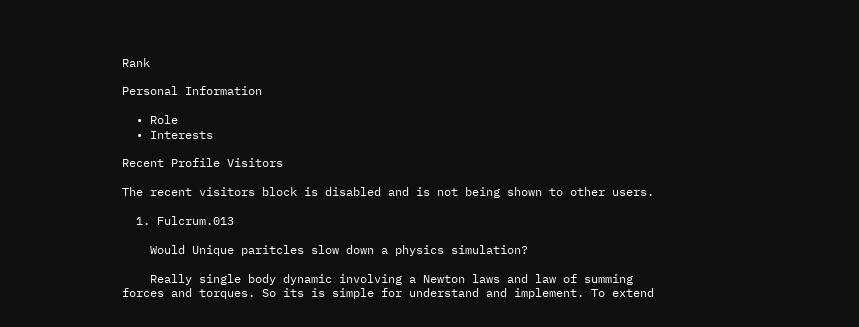Rank

Personal Information

  • Role
  • Interests

Recent Profile Visitors

The recent visitors block is disabled and is not being shown to other users.

  1. Fulcrum.013

    Would Unique paritcles slow down a physics simulation?

    Really single body dynamic involving a Newton laws and law of summing forces and torques. So its is simple for understand and implement. To extend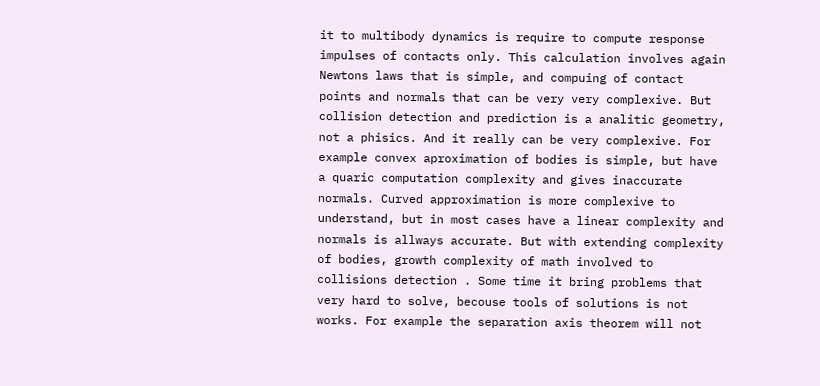it to multibody dynamics is require to compute response impulses of contacts only. This calculation involves again Newtons laws that is simple, and compuing of contact points and normals that can be very very complexive. But collision detection and prediction is a analitic geometry, not a phisics. And it really can be very complexive. For example convex aproximation of bodies is simple, but have a quaric computation complexity and gives inaccurate normals. Curved approximation is more complexive to understand, but in most cases have a linear complexity and normals is allways accurate. But with extending complexity of bodies, growth complexity of math involved to collisions detection . Some time it bring problems that very hard to solve, becouse tools of solutions is not works. For example the separation axis theorem will not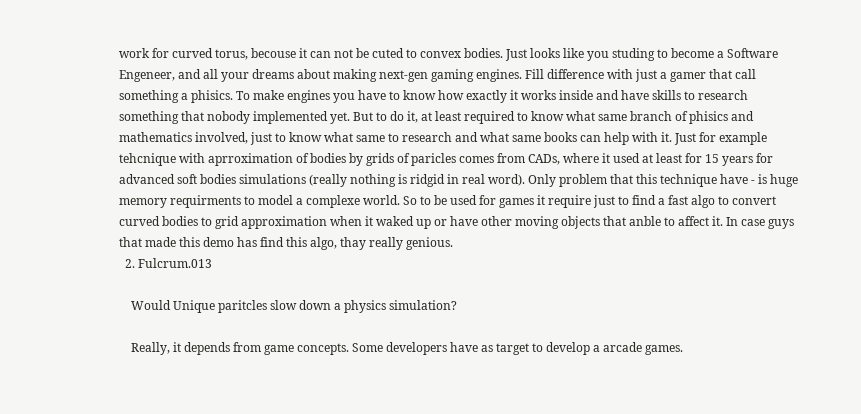work for curved torus, becouse it can not be cuted to convex bodies. Just looks like you studing to become a Software Engeneer, and all your dreams about making next-gen gaming engines. Fill difference with just a gamer that call something a phisics. To make engines you have to know how exactly it works inside and have skills to research something that nobody implemented yet. But to do it, at least required to know what same branch of phisics and mathematics involved, just to know what same to research and what same books can help with it. Just for example tehcnique with aprroximation of bodies by grids of paricles comes from CADs, where it used at least for 15 years for advanced soft bodies simulations (really nothing is ridgid in real word). Only problem that this technique have - is huge memory requirments to model a complexe world. So to be used for games it require just to find a fast algo to convert curved bodies to grid approximation when it waked up or have other moving objects that anble to affect it. In case guys that made this demo has find this algo, thay really genious.
  2. Fulcrum.013

    Would Unique paritcles slow down a physics simulation?

    Really, it depends from game concepts. Some developers have as target to develop a arcade games.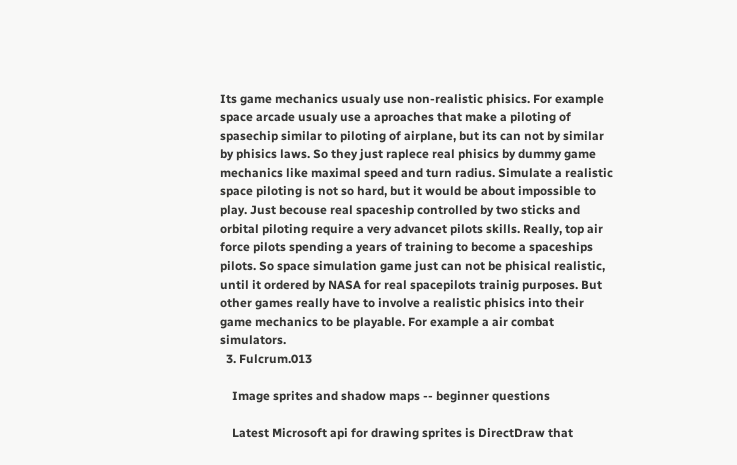Its game mechanics usualy use non-realistic phisics. For example space arcade usualy use a aproaches that make a piloting of spasechip similar to piloting of airplane, but its can not by similar by phisics laws. So they just raplece real phisics by dummy game mechanics like maximal speed and turn radius. Simulate a realistic space piloting is not so hard, but it would be about impossible to play. Just becouse real spaceship controlled by two sticks and orbital piloting require a very advancet pilots skills. Really, top air force pilots spending a years of training to become a spaceships pilots. So space simulation game just can not be phisical realistic, until it ordered by NASA for real spacepilots trainig purposes. But other games really have to involve a realistic phisics into their game mechanics to be playable. For example a air combat simulators.
  3. Fulcrum.013

    Image sprites and shadow maps -- beginner questions

    Latest Microsoft api for drawing sprites is DirectDraw that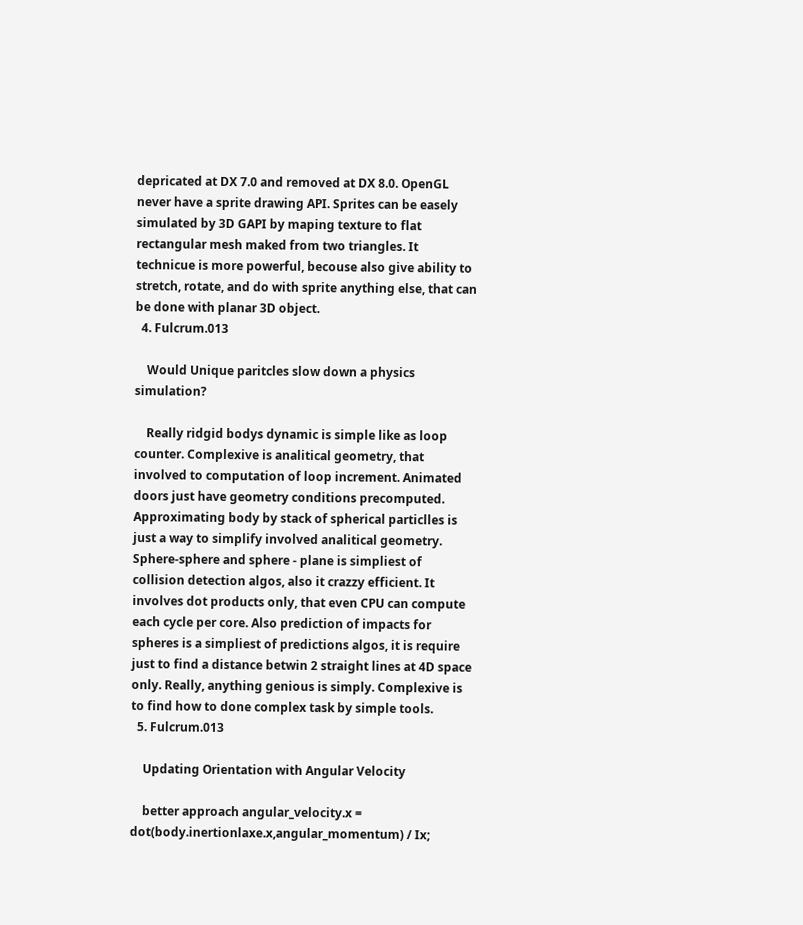depricated at DX 7.0 and removed at DX 8.0. OpenGL never have a sprite drawing API. Sprites can be easely simulated by 3D GAPI by maping texture to flat rectangular mesh maked from two triangles. It technicue is more powerful, becouse also give ability to stretch, rotate, and do with sprite anything else, that can be done with planar 3D object.
  4. Fulcrum.013

    Would Unique paritcles slow down a physics simulation?

    Really ridgid bodys dynamic is simple like as loop counter. Complexive is analitical geometry, that involved to computation of loop increment. Animated doors just have geometry conditions precomputed. Approximating body by stack of spherical particlles is just a way to simplify involved analitical geometry. Sphere-sphere and sphere - plane is simpliest of collision detection algos, also it crazzy efficient. It involves dot products only, that even CPU can compute each cycle per core. Also prediction of impacts for spheres is a simpliest of predictions algos, it is require just to find a distance betwin 2 straight lines at 4D space only. Really, anything genious is simply. Complexive is to find how to done complex task by simple tools.
  5. Fulcrum.013

    Updating Orientation with Angular Velocity

    better approach angular_velocity.x = dot(body.inertionlaxe.x,angular_momentum) / Ix;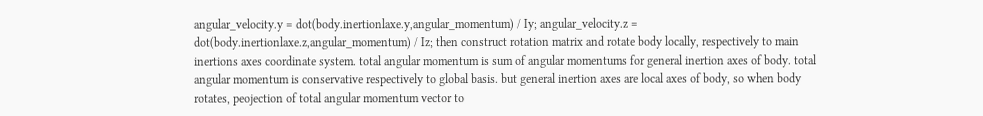angular_velocity.y = dot(body.inertionlaxe.y,angular_momentum) / Iy; angular_velocity.z = dot(body.inertionlaxe.z,angular_momentum) / Iz; then construct rotation matrix and rotate body locally, respectively to main inertions axes coordinate system. total angular momentum is sum of angular momentums for general inertion axes of body. total angular momentum is conservative respectively to global basis. but general inertion axes are local axes of body, so when body rotates, peojection of total angular momentum vector to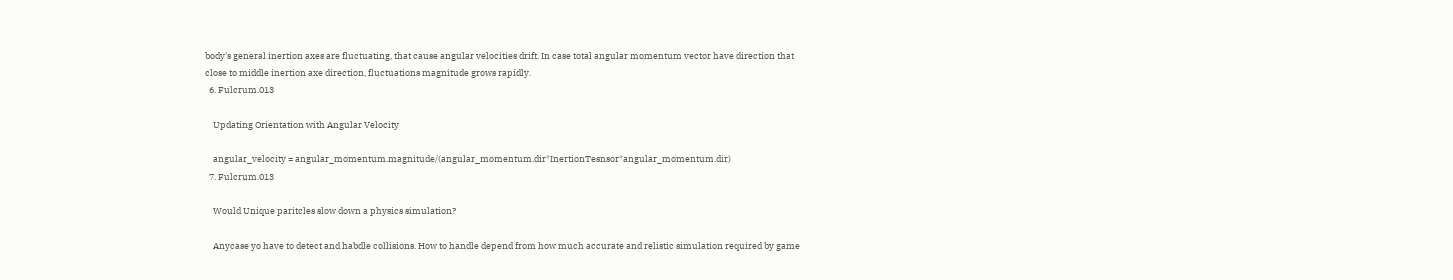body's general inertion axes are fluctuating, that cause angular velocities drift. In case total angular momentum vector have direction that close to middle inertion axe direction, fluctuations magnitude grows rapidly.
  6. Fulcrum.013

    Updating Orientation with Angular Velocity

    angular_velocity = angular_momentum.magnitude/(angular_momentum.dir*InertionTesnsor*angular_momentum.dir)
  7. Fulcrum.013

    Would Unique paritcles slow down a physics simulation?

    Anycase yo have to detect and habdle collisions. How to handle depend from how much accurate and relistic simulation required by game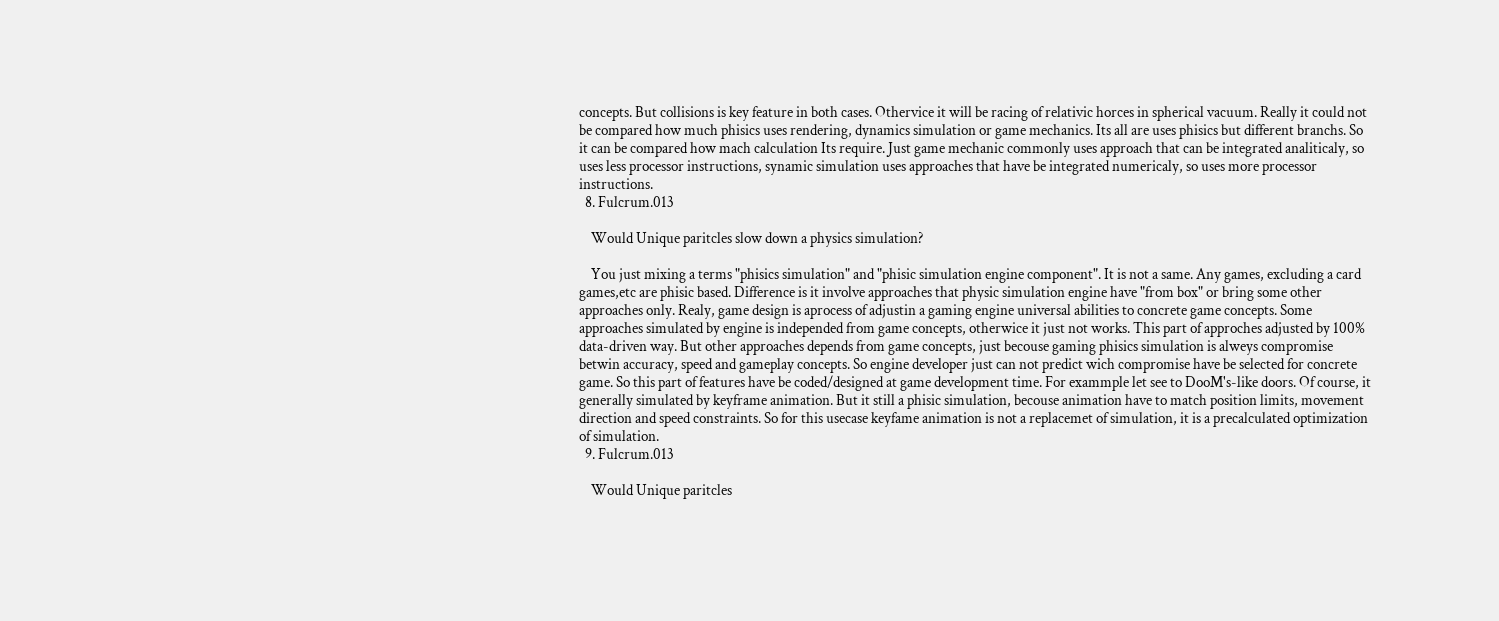concepts. But collisions is key feature in both cases. Othervice it will be racing of relativic horces in spherical vacuum. Really it could not be compared how much phisics uses rendering, dynamics simulation or game mechanics. Its all are uses phisics but different branchs. So it can be compared how mach calculation Its require. Just game mechanic commonly uses approach that can be integrated analiticaly, so uses less processor instructions, synamic simulation uses approaches that have be integrated numericaly, so uses more processor instructions.
  8. Fulcrum.013

    Would Unique paritcles slow down a physics simulation?

    You just mixing a terms "phisics simulation" and "phisic simulation engine component". It is not a same. Any games, excluding a card games,etc are phisic based. Difference is it involve approaches that physic simulation engine have "from box" or bring some other approaches only. Realy, game design is aprocess of adjustin a gaming engine universal abilities to concrete game concepts. Some approaches simulated by engine is independed from game concepts, otherwice it just not works. This part of approches adjusted by 100% data-driven way. But other approaches depends from game concepts, just becouse gaming phisics simulation is alweys compromise betwin accuracy, speed and gameplay concepts. So engine developer just can not predict wich compromise have be selected for concrete game. So this part of features have be coded/designed at game development time. For exammple let see to DooM's-like doors. Of course, it generally simulated by keyframe animation. But it still a phisic simulation, becouse animation have to match position limits, movement direction and speed constraints. So for this usecase keyfame animation is not a replacemet of simulation, it is a precalculated optimization of simulation.
  9. Fulcrum.013

    Would Unique paritcles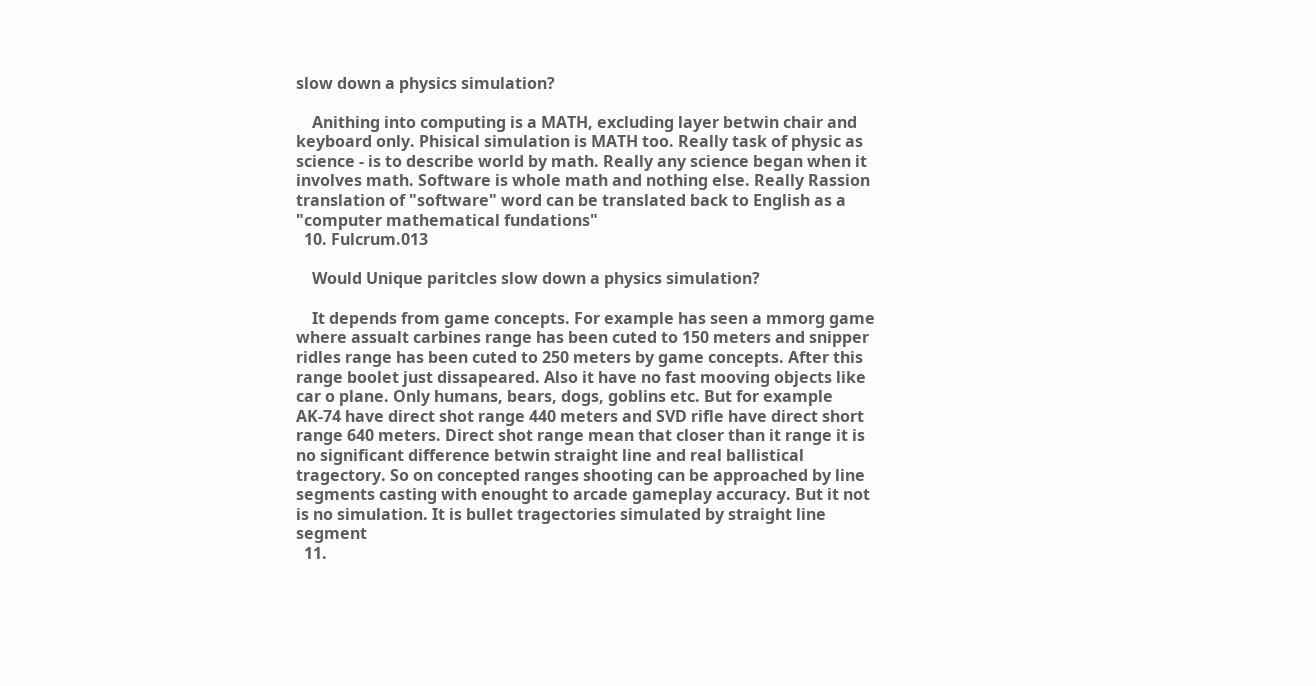slow down a physics simulation?

    Anithing into computing is a MATH, excluding layer betwin chair and keyboard only. Phisical simulation is MATH too. Really task of physic as science - is to describe world by math. Really any science began when it involves math. Software is whole math and nothing else. Really Rassion translation of "software" word can be translated back to English as a "computer mathematical fundations"
  10. Fulcrum.013

    Would Unique paritcles slow down a physics simulation?

    It depends from game concepts. For example has seen a mmorg game where assualt carbines range has been cuted to 150 meters and snipper ridles range has been cuted to 250 meters by game concepts. After this range boolet just dissapeared. Also it have no fast mooving objects like car o plane. Only humans, bears, dogs, goblins etc. But for example AK-74 have direct shot range 440 meters and SVD rifle have direct short range 640 meters. Direct shot range mean that closer than it range it is no significant difference betwin straight line and real ballistical tragectory. So on concepted ranges shooting can be approached by line segments casting with enought to arcade gameplay accuracy. But it not is no simulation. It is bullet tragectories simulated by straight line segment
  11.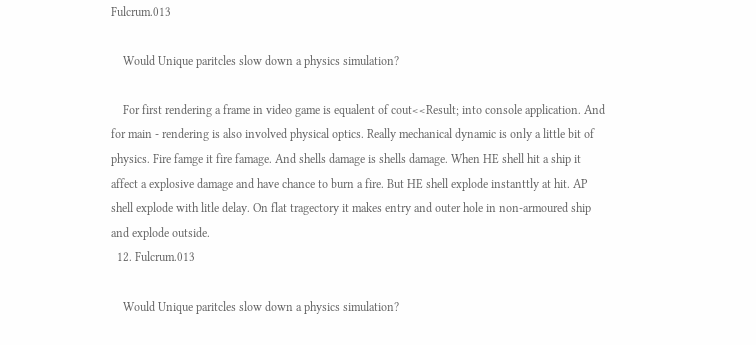Fulcrum.013

    Would Unique paritcles slow down a physics simulation?

    For first rendering a frame in video game is equalent of cout<<Result; into console application. And for main - rendering is also involved physical optics. Really mechanical dynamic is only a little bit of physics. Fire famge it fire famage. And shells damage is shells damage. When HE shell hit a ship it affect a explosive damage and have chance to burn a fire. But HE shell explode instanttly at hit. AP shell explode with litle delay. On flat tragectory it makes entry and outer hole in non-armoured ship and explode outside.
  12. Fulcrum.013

    Would Unique paritcles slow down a physics simulation?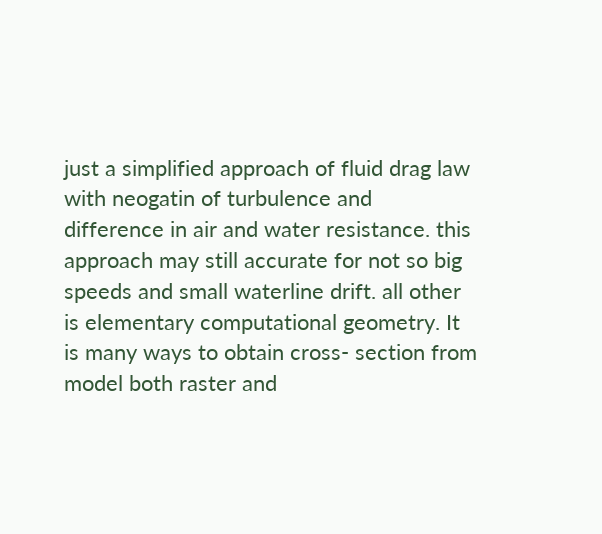just a simplified approach of fluid drag law with neogatin of turbulence and difference in air and water resistance. this approach may still accurate for not so big speeds and small waterline drift. all other is elementary computational geometry. It is many ways to obtain cross- section from model both raster and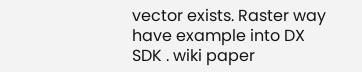vector exists. Raster way have example into DX SDK . wiki paper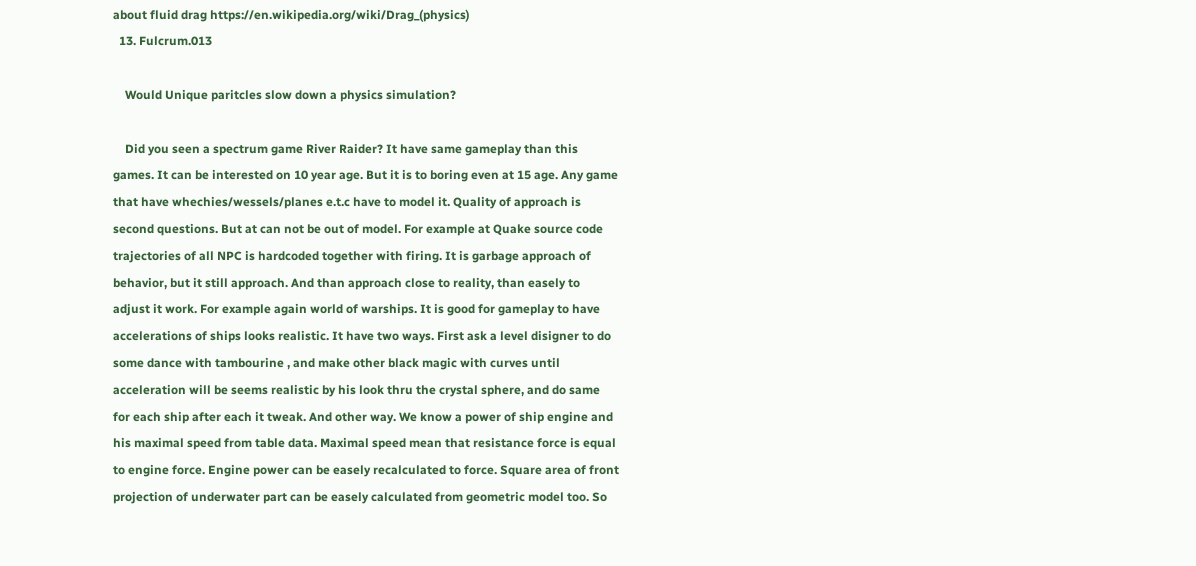about fluid drag https://en.wikipedia.org/wiki/Drag_(physics)
  13. Fulcrum.013

    Would Unique paritcles slow down a physics simulation?

    Did you seen a spectrum game River Raider? It have same gameplay than this games. It can be interested on 10 year age. But it is to boring even at 15 age. Any game that have whechies/wessels/planes e.t.c have to model it. Quality of approach is second questions. But at can not be out of model. For example at Quake source code trajectories of all NPC is hardcoded together with firing. It is garbage approach of behavior, but it still approach. And than approach close to reality, than easely to adjust it work. For example again world of warships. It is good for gameplay to have accelerations of ships looks realistic. It have two ways. First ask a level disigner to do some dance with tambourine , and make other black magic with curves until acceleration will be seems realistic by his look thru the crystal sphere, and do same for each ship after each it tweak. And other way. We know a power of ship engine and his maximal speed from table data. Maximal speed mean that resistance force is equal to engine force. Engine power can be easely recalculated to force. Square area of front projection of underwater part can be easely calculated from geometric model too. So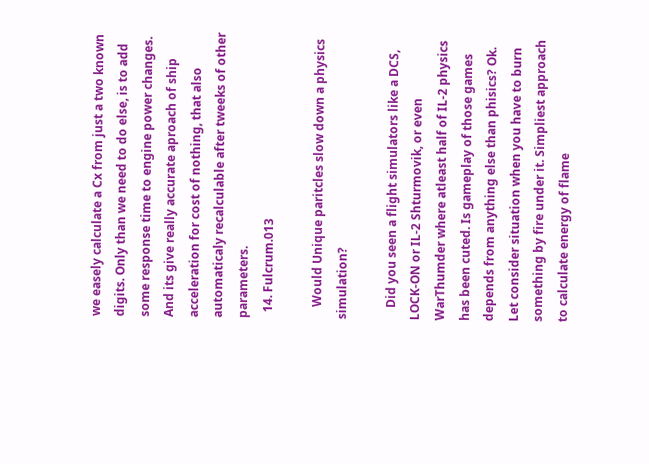we easely calculate a Cx from just a two known digits. Only than we need to do else, is to add some response time to engine power changes. And its give really accurate aproach of ship acceleration for cost of nothing, that also automaticaly recalculable after tweeks of other parameters.
  14. Fulcrum.013

    Would Unique paritcles slow down a physics simulation?

    Did you seen a flight simulators like a DCS, LOCK-ON or IL-2 Shturmovik, or even WarThumder where atleast half of IL-2 physics has been cuted. Is gameplay of those games depends from anything else than phisics? Ok. Let consider situation when you have to burn something by fire under it. Simpliest approach to calculate energy of flame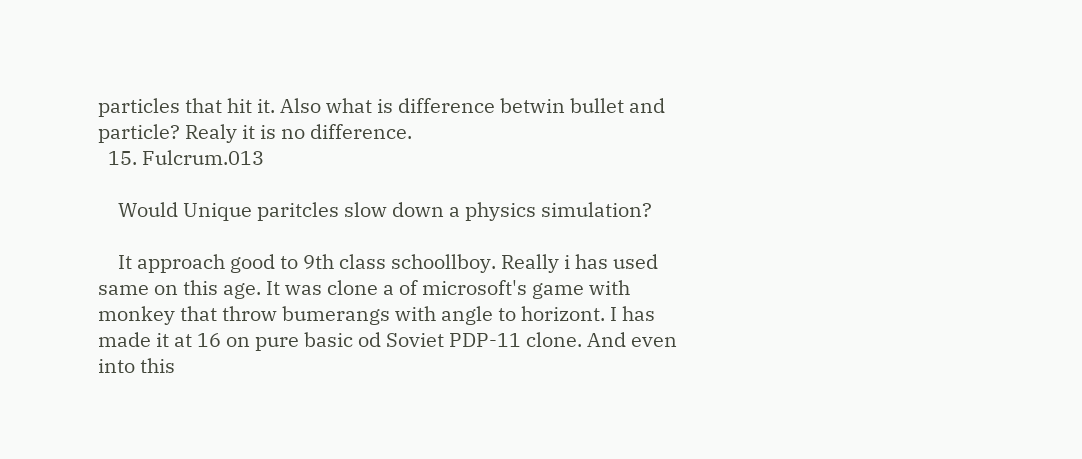particles that hit it. Also what is difference betwin bullet and particle? Realy it is no difference.
  15. Fulcrum.013

    Would Unique paritcles slow down a physics simulation?

    It approach good to 9th class schoollboy. Really i has used same on this age. It was clone a of microsoft's game with monkey that throw bumerangs with angle to horizont. I has made it at 16 on pure basic od Soviet PDP-11 clone. And even into this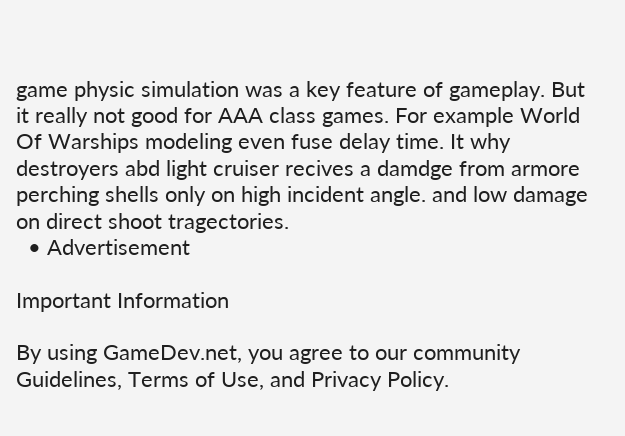game physic simulation was a key feature of gameplay. But it really not good for AAA class games. For example World Of Warships modeling even fuse delay time. It why destroyers abd light cruiser recives a damdge from armore perching shells only on high incident angle. and low damage on direct shoot tragectories.
  • Advertisement

Important Information

By using GameDev.net, you agree to our community Guidelines, Terms of Use, and Privacy Policy.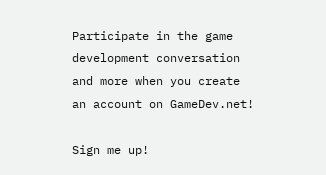Participate in the game development conversation and more when you create an account on GameDev.net!

Sign me up!